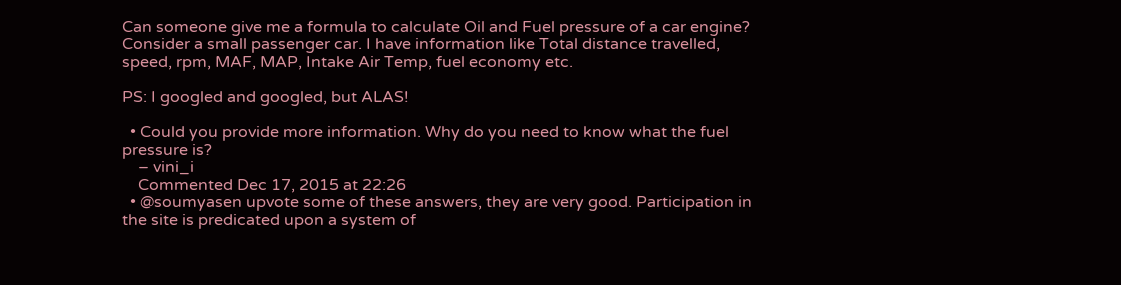Can someone give me a formula to calculate Oil and Fuel pressure of a car engine? Consider a small passenger car. I have information like Total distance travelled, speed, rpm, MAF, MAP, Intake Air Temp, fuel economy etc.

PS: I googled and googled, but ALAS!

  • Could you provide more information. Why do you need to know what the fuel pressure is?
    – vini_i
    Commented Dec 17, 2015 at 22:26
  • @soumyasen upvote some of these answers, they are very good. Participation in the site is predicated upon a system of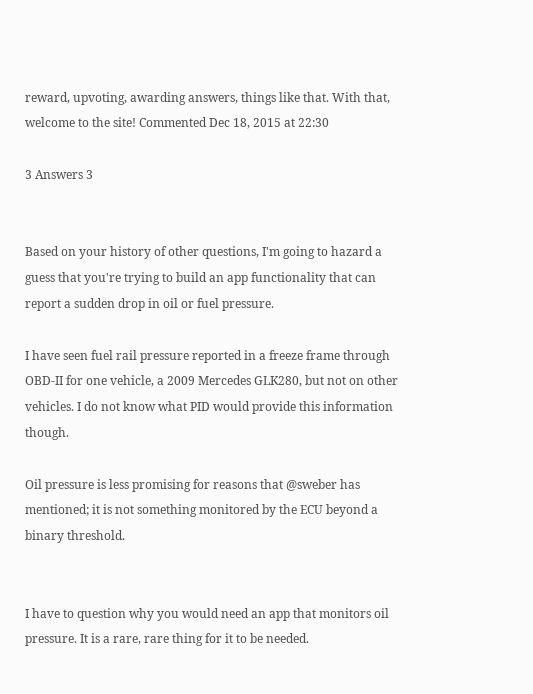reward, upvoting, awarding answers, things like that. With that, welcome to the site! Commented Dec 18, 2015 at 22:30

3 Answers 3


Based on your history of other questions, I'm going to hazard a guess that you're trying to build an app functionality that can report a sudden drop in oil or fuel pressure.

I have seen fuel rail pressure reported in a freeze frame through OBD-II for one vehicle, a 2009 Mercedes GLK280, but not on other vehicles. I do not know what PID would provide this information though.

Oil pressure is less promising for reasons that @sweber has mentioned; it is not something monitored by the ECU beyond a binary threshold.


I have to question why you would need an app that monitors oil pressure. It is a rare, rare thing for it to be needed.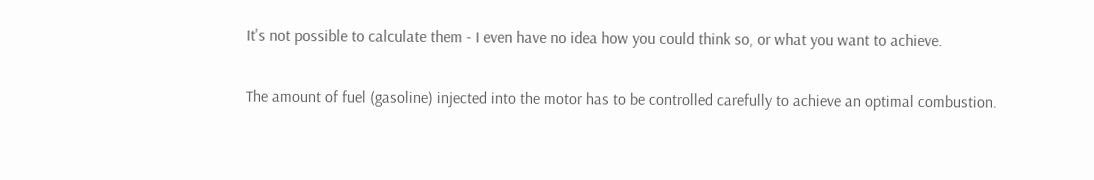It's not possible to calculate them - I even have no idea how you could think so, or what you want to achieve.

The amount of fuel (gasoline) injected into the motor has to be controlled carefully to achieve an optimal combustion.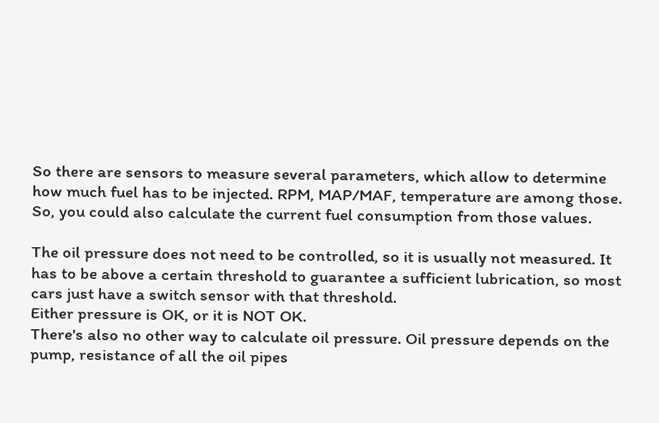So there are sensors to measure several parameters, which allow to determine how much fuel has to be injected. RPM, MAP/MAF, temperature are among those. So, you could also calculate the current fuel consumption from those values.

The oil pressure does not need to be controlled, so it is usually not measured. It has to be above a certain threshold to guarantee a sufficient lubrication, so most cars just have a switch sensor with that threshold.
Either pressure is OK, or it is NOT OK.
There's also no other way to calculate oil pressure. Oil pressure depends on the pump, resistance of all the oil pipes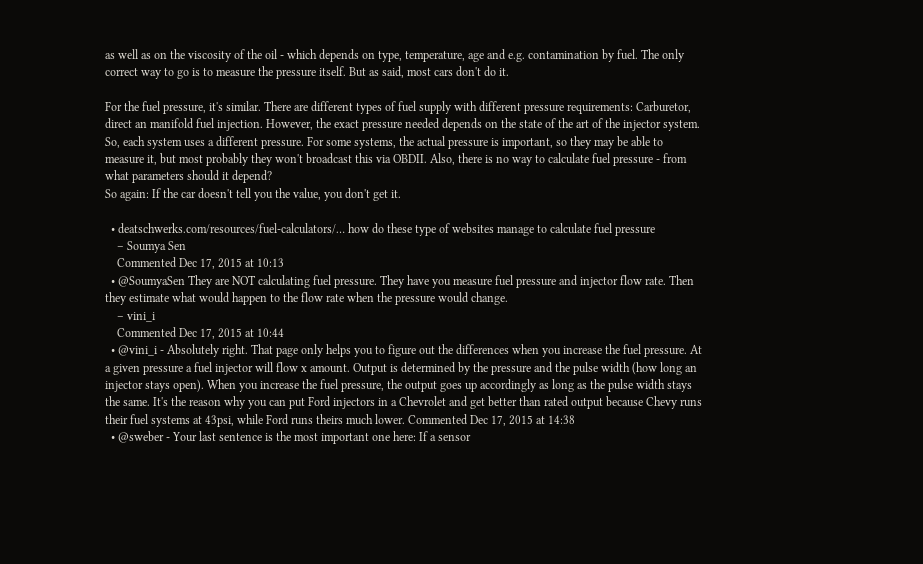as well as on the viscosity of the oil - which depends on type, temperature, age and e.g. contamination by fuel. The only correct way to go is to measure the pressure itself. But as said, most cars don't do it.

For the fuel pressure, it's similar. There are different types of fuel supply with different pressure requirements: Carburetor, direct an manifold fuel injection. However, the exact pressure needed depends on the state of the art of the injector system. So, each system uses a different pressure. For some systems, the actual pressure is important, so they may be able to measure it, but most probably they won't broadcast this via OBDII. Also, there is no way to calculate fuel pressure - from what parameters should it depend?
So again: If the car doesn't tell you the value, you don't get it.

  • deatschwerks.com/resources/fuel-calculators/… how do these type of websites manage to calculate fuel pressure
    – Soumya Sen
    Commented Dec 17, 2015 at 10:13
  • @SoumyaSen They are NOT calculating fuel pressure. They have you measure fuel pressure and injector flow rate. Then they estimate what would happen to the flow rate when the pressure would change.
    – vini_i
    Commented Dec 17, 2015 at 10:44
  • @vini_i - Absolutely right. That page only helps you to figure out the differences when you increase the fuel pressure. At a given pressure a fuel injector will flow x amount. Output is determined by the pressure and the pulse width (how long an injector stays open). When you increase the fuel pressure, the output goes up accordingly as long as the pulse width stays the same. It's the reason why you can put Ford injectors in a Chevrolet and get better than rated output because Chevy runs their fuel systems at 43psi, while Ford runs theirs much lower. Commented Dec 17, 2015 at 14:38
  • @sweber - Your last sentence is the most important one here: If a sensor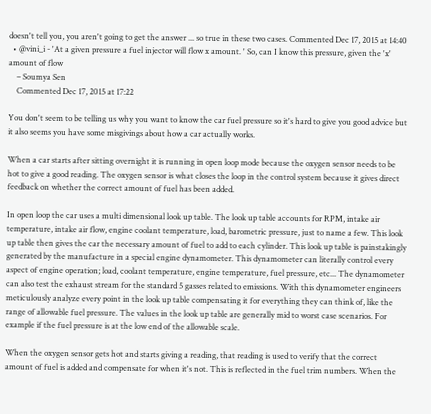doesn't tell you, you aren't going to get the answer ... so true in these two cases. Commented Dec 17, 2015 at 14:40
  • @vini_i - 'At a given pressure a fuel injector will flow x amount. ' So, can I know this pressure, given the 'x' amount of flow
    – Soumya Sen
    Commented Dec 17, 2015 at 17:22

You don't seem to be telling us why you want to know the car fuel pressure so it's hard to give you good advice but it also seems you have some misgivings about how a car actually works.

When a car starts after sitting overnight it is running in open loop mode because the oxygen sensor needs to be hot to give a good reading. The oxygen sensor is what closes the loop in the control system because it gives direct feedback on whether the correct amount of fuel has been added.

In open loop the car uses a multi dimensional look up table. The look up table accounts for RPM, intake air temperature, intake air flow, engine coolant temperature, load, barometric pressure, just to name a few. This look up table then gives the car the necessary amount of fuel to add to each cylinder. This look up table is painstakingly generated by the manufacture in a special engine dynamometer. This dynamometer can literally control every aspect of engine operation; load, coolant temperature, engine temperature, fuel pressure, etc... The dynamometer can also test the exhaust stream for the standard 5 gasses related to emissions. With this dynamometer engineers meticulously analyze every point in the look up table compensating it for everything they can think of, like the range of allowable fuel pressure. The values in the look up table are generally mid to worst case scenarios. For example if the fuel pressure is at the low end of the allowable scale.

When the oxygen sensor gets hot and starts giving a reading, that reading is used to verify that the correct amount of fuel is added and compensate for when it's not. This is reflected in the fuel trim numbers. When the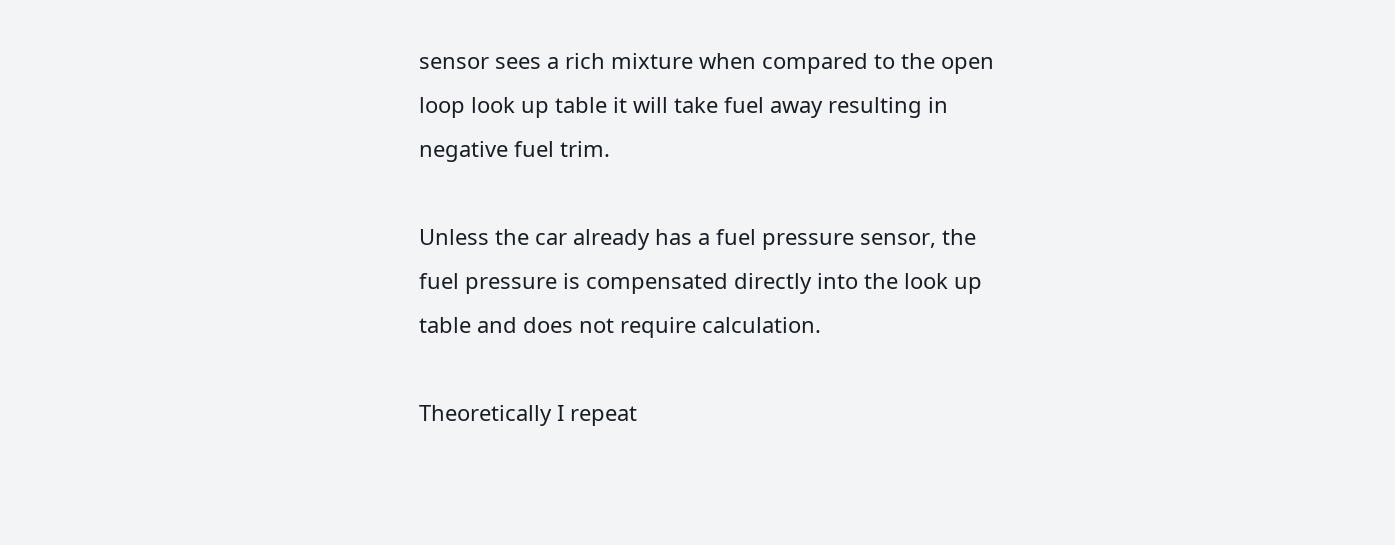sensor sees a rich mixture when compared to the open loop look up table it will take fuel away resulting in negative fuel trim.

Unless the car already has a fuel pressure sensor, the fuel pressure is compensated directly into the look up table and does not require calculation.

Theoretically I repeat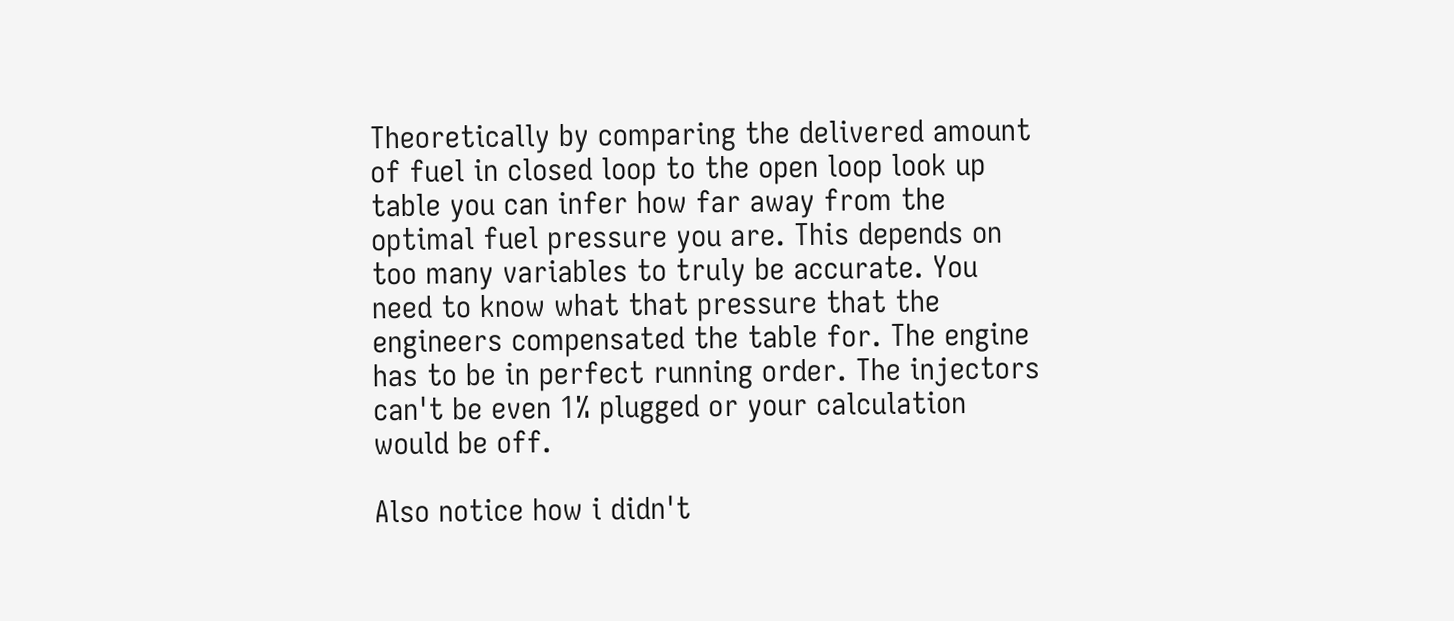Theoretically by comparing the delivered amount of fuel in closed loop to the open loop look up table you can infer how far away from the optimal fuel pressure you are. This depends on too many variables to truly be accurate. You need to know what that pressure that the engineers compensated the table for. The engine has to be in perfect running order. The injectors can't be even 1% plugged or your calculation would be off.

Also notice how i didn't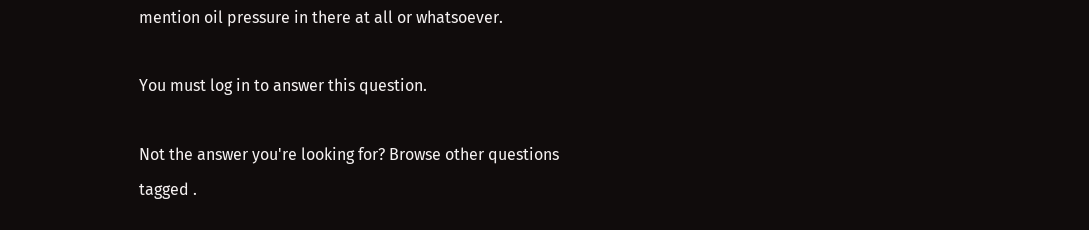mention oil pressure in there at all or whatsoever.

You must log in to answer this question.

Not the answer you're looking for? Browse other questions tagged .